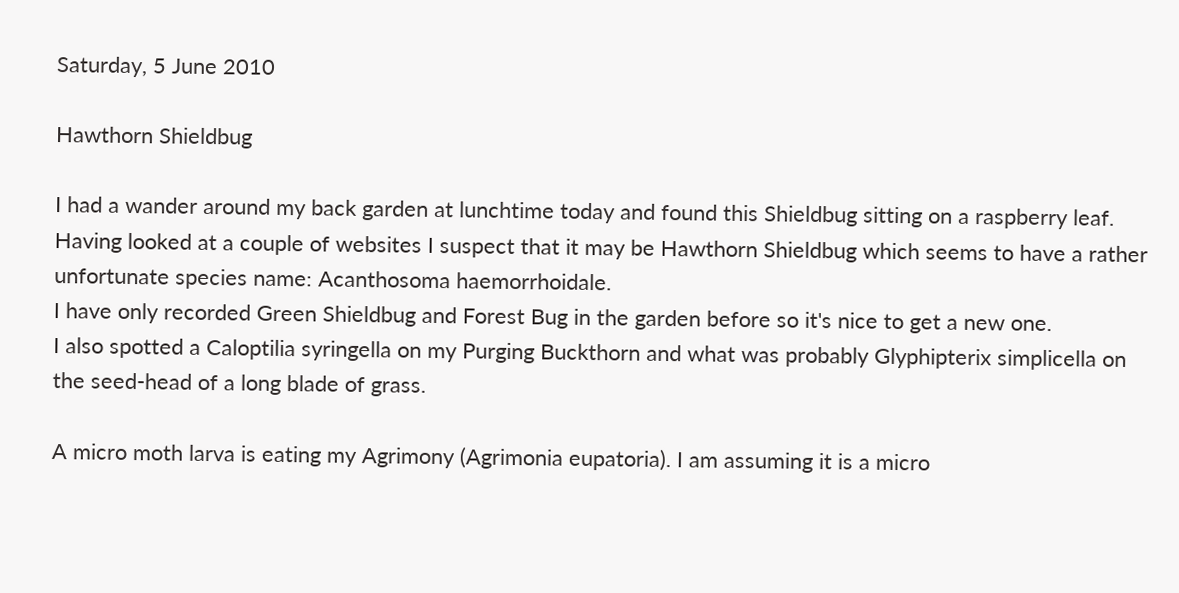Saturday, 5 June 2010

Hawthorn Shieldbug

I had a wander around my back garden at lunchtime today and found this Shieldbug sitting on a raspberry leaf. Having looked at a couple of websites I suspect that it may be Hawthorn Shieldbug which seems to have a rather unfortunate species name: Acanthosoma haemorrhoidale.
I have only recorded Green Shieldbug and Forest Bug in the garden before so it's nice to get a new one.
I also spotted a Caloptilia syringella on my Purging Buckthorn and what was probably Glyphipterix simplicella on the seed-head of a long blade of grass.

A micro moth larva is eating my Agrimony (Agrimonia eupatoria). I am assuming it is a micro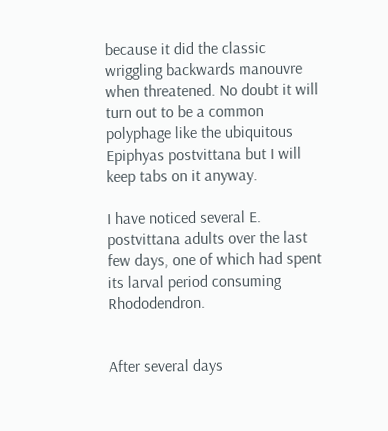because it did the classic wriggling backwards manouvre when threatened. No doubt it will turn out to be a common polyphage like the ubiquitous Epiphyas postvittana but I will keep tabs on it anyway.

I have noticed several E. postvittana adults over the last few days, one of which had spent its larval period consuming Rhododendron.


After several days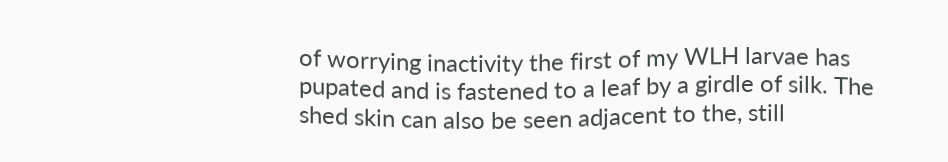of worrying inactivity the first of my WLH larvae has pupated and is fastened to a leaf by a girdle of silk. The shed skin can also be seen adjacent to the, still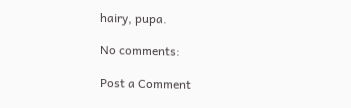hairy, pupa.

No comments:

Post a Comment